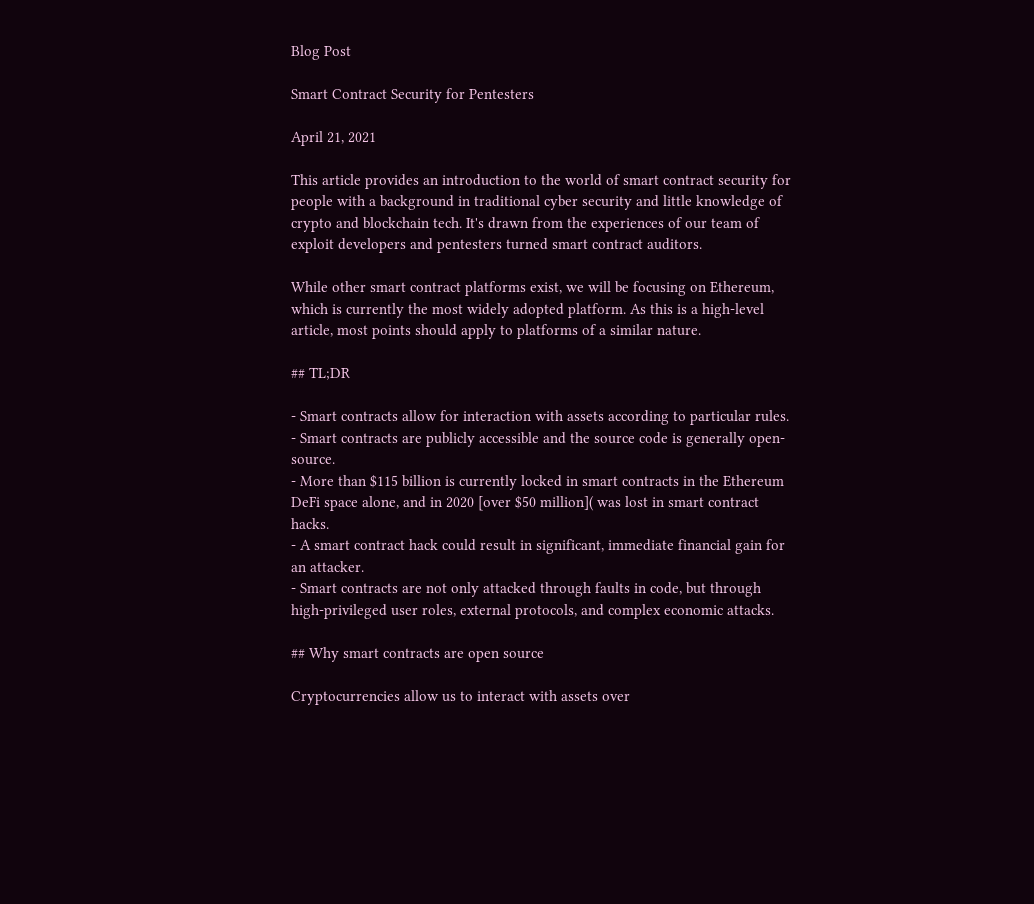Blog Post

Smart Contract Security for Pentesters

April 21, 2021

This article provides an introduction to the world of smart contract security for people with a background in traditional cyber security and little knowledge of crypto and blockchain tech. It's drawn from the experiences of our team of exploit developers and pentesters turned smart contract auditors.

While other smart contract platforms exist, we will be focusing on Ethereum, which is currently the most widely adopted platform. As this is a high-level article, most points should apply to platforms of a similar nature.

## TL;DR

- Smart contracts allow for interaction with assets according to particular rules.
- Smart contracts are publicly accessible and the source code is generally open-source.
- More than $115 billion is currently locked in smart contracts in the Ethereum DeFi space alone, and in 2020 [over $50 million]( was lost in smart contract hacks.
- A smart contract hack could result in significant, immediate financial gain for an attacker.
- Smart contracts are not only attacked through faults in code, but through high-privileged user roles, external protocols, and complex economic attacks.

## Why smart contracts are open source

Cryptocurrencies allow us to interact with assets over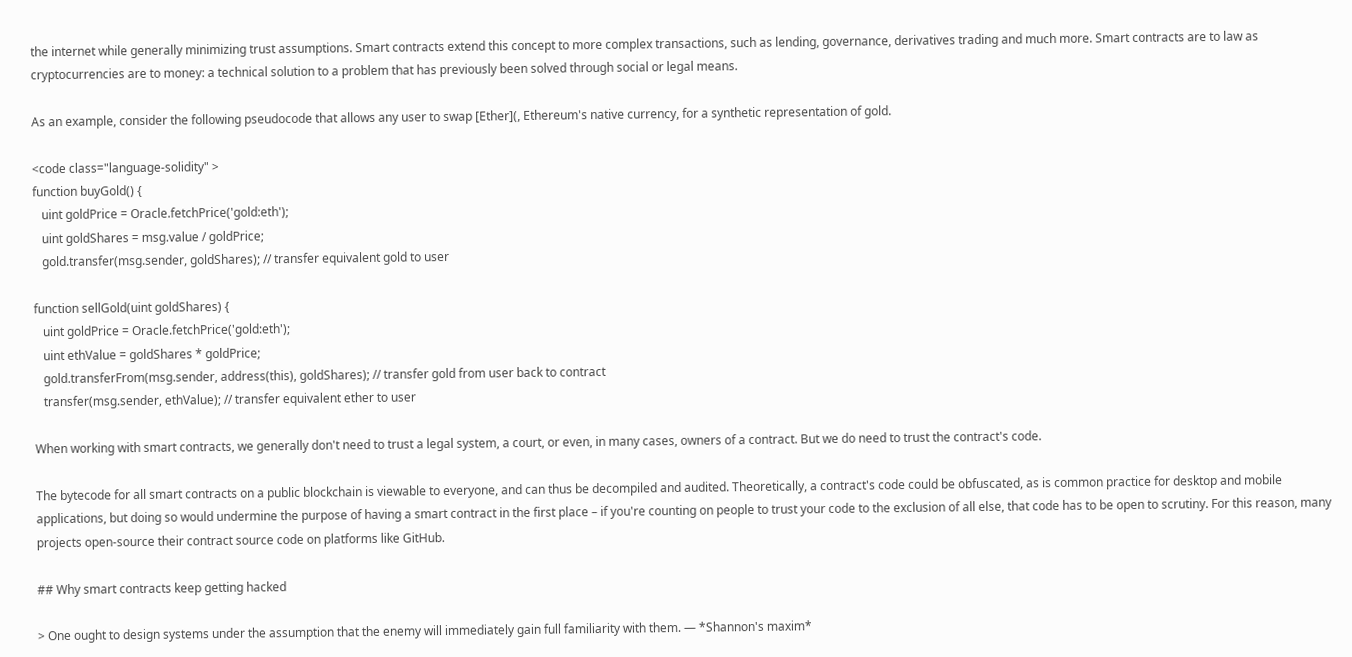the internet while generally minimizing trust assumptions. Smart contracts extend this concept to more complex transactions, such as lending, governance, derivatives trading and much more. Smart contracts are to law as cryptocurrencies are to money: a technical solution to a problem that has previously been solved through social or legal means.

As an example, consider the following pseudocode that allows any user to swap [Ether](, Ethereum's native currency, for a synthetic representation of gold.

<code class="language-solidity" >
function buyGold() {
   uint goldPrice = Oracle.fetchPrice('gold:eth');
   uint goldShares = msg.value / goldPrice;
   gold.transfer(msg.sender, goldShares); // transfer equivalent gold to user

function sellGold(uint goldShares) {
   uint goldPrice = Oracle.fetchPrice('gold:eth');
   uint ethValue = goldShares * goldPrice;
   gold.transferFrom(msg.sender, address(this), goldShares); // transfer gold from user back to contract
   transfer(msg.sender, ethValue); // transfer equivalent ether to user

When working with smart contracts, we generally don't need to trust a legal system, a court, or even, in many cases, owners of a contract. But we do need to trust the contract's code.

The bytecode for all smart contracts on a public blockchain is viewable to everyone, and can thus be decompiled and audited. Theoretically, a contract's code could be obfuscated, as is common practice for desktop and mobile applications, but doing so would undermine the purpose of having a smart contract in the first place – if you're counting on people to trust your code to the exclusion of all else, that code has to be open to scrutiny. For this reason, many projects open-source their contract source code on platforms like GitHub.

## Why smart contracts keep getting hacked

> One ought to design systems under the assumption that the enemy will immediately gain full familiarity with them. — *Shannon's maxim*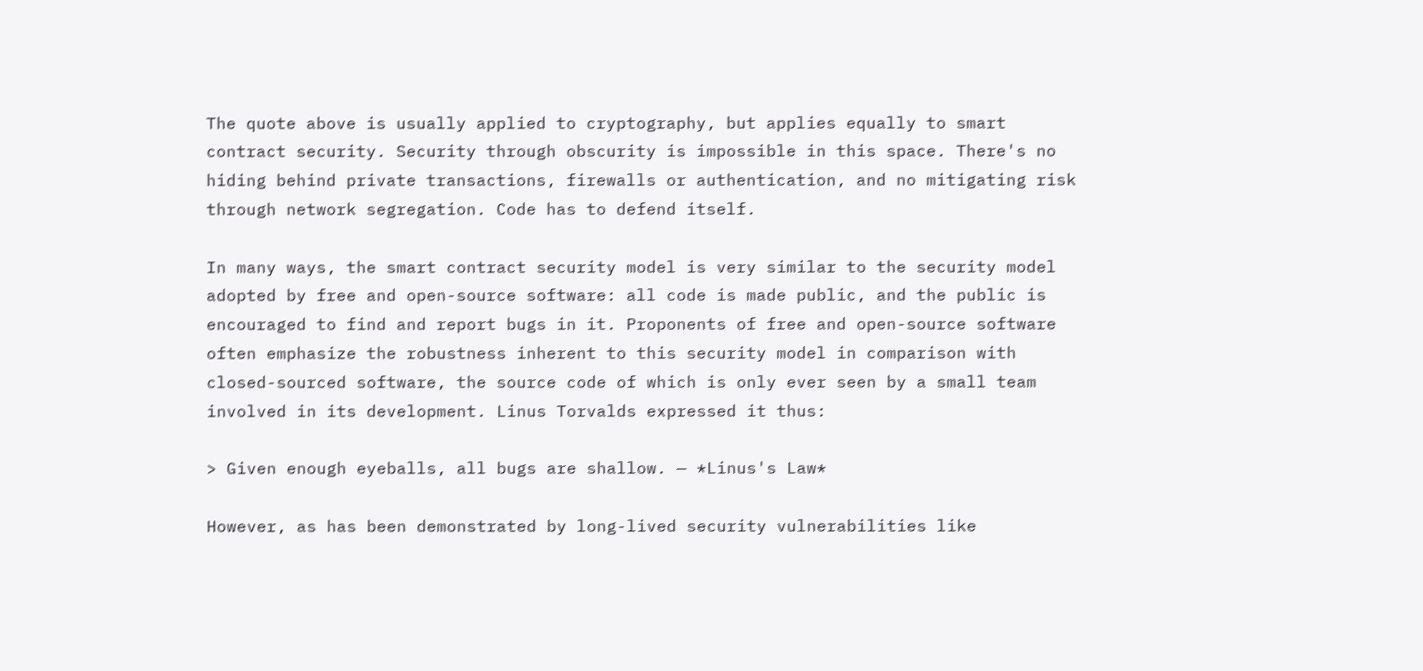The quote above is usually applied to cryptography, but applies equally to smart contract security. Security through obscurity is impossible in this space. There's no hiding behind private transactions, firewalls or authentication, and no mitigating risk through network segregation. Code has to defend itself.

In many ways, the smart contract security model is very similar to the security model adopted by free and open-source software: all code is made public, and the public is encouraged to find and report bugs in it. Proponents of free and open-source software often emphasize the robustness inherent to this security model in comparison with closed-sourced software, the source code of which is only ever seen by a small team involved in its development. Linus Torvalds expressed it thus:

> Given enough eyeballs, all bugs are shallow. — *Linus's Law*

However, as has been demonstrated by long-lived security vulnerabilities like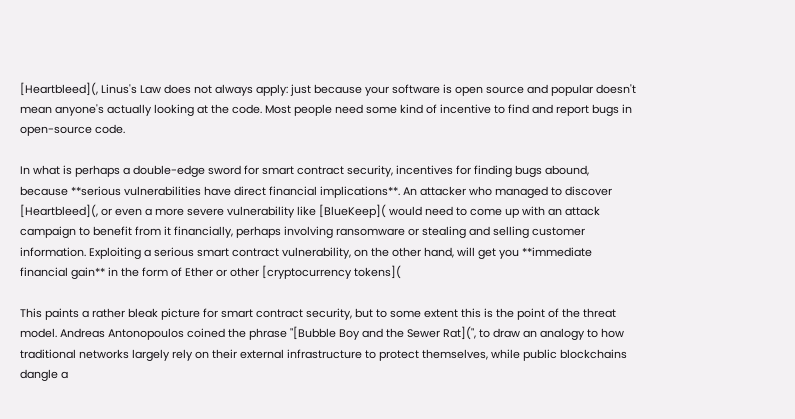[Heartbleed](, Linus's Law does not always apply: just because your software is open source and popular doesn't mean anyone's actually looking at the code. Most people need some kind of incentive to find and report bugs in open-source code.

In what is perhaps a double-edge sword for smart contract security, incentives for finding bugs abound, because **serious vulnerabilities have direct financial implications**. An attacker who managed to discover [Heartbleed](, or even a more severe vulnerability like [BlueKeep]( would need to come up with an attack campaign to benefit from it financially, perhaps involving ransomware or stealing and selling customer information. Exploiting a serious smart contract vulnerability, on the other hand, will get you **immediate financial gain** in the form of Ether or other [cryptocurrency tokens](

This paints a rather bleak picture for smart contract security, but to some extent this is the point of the threat model. Andreas Antonopoulos coined the phrase "[Bubble Boy and the Sewer Rat](", to draw an analogy to how traditional networks largely rely on their external infrastructure to protect themselves, while public blockchains dangle a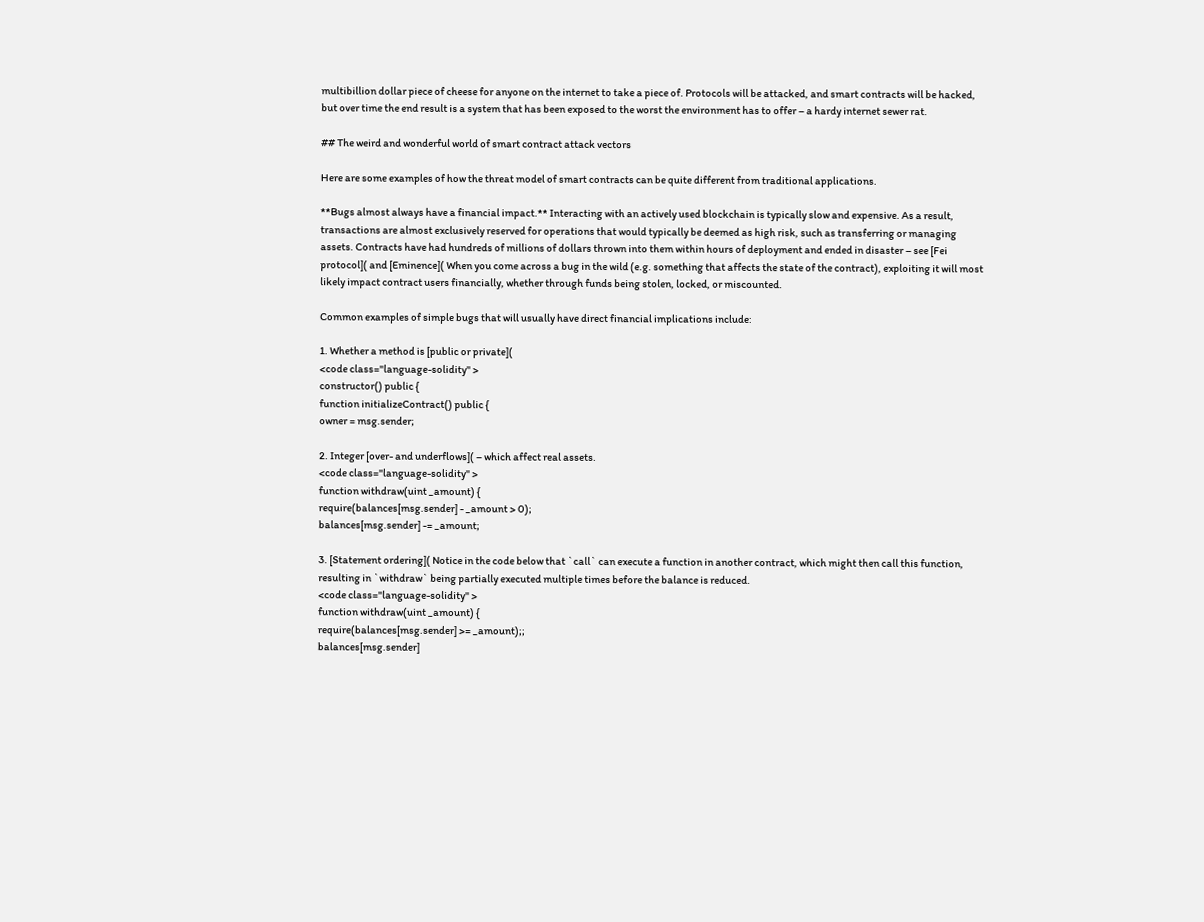multibillion dollar piece of cheese for anyone on the internet to take a piece of. Protocols will be attacked, and smart contracts will be hacked, but over time the end result is a system that has been exposed to the worst the environment has to offer – a hardy internet sewer rat.

## The weird and wonderful world of smart contract attack vectors

Here are some examples of how the threat model of smart contracts can be quite different from traditional applications.

**Bugs almost always have a financial impact.** Interacting with an actively used blockchain is typically slow and expensive. As a result, transactions are almost exclusively reserved for operations that would typically be deemed as high risk, such as transferring or managing assets. Contracts have had hundreds of millions of dollars thrown into them within hours of deployment and ended in disaster – see [Fei protocol]( and [Eminence]( When you come across a bug in the wild (e.g. something that affects the state of the contract), exploiting it will most likely impact contract users financially, whether through funds being stolen, locked, or miscounted.

Common examples of simple bugs that will usually have direct financial implications include:

1. Whether a method is [public or private](
<code class="language-solidity" >
constructor() public {
function initializeContract() public {
owner = msg.sender;

2. Integer [over- and underflows]( – which affect real assets.
<code class="language-solidity" >
function withdraw(uint _amount) {
require(balances[msg.sender] - _amount > 0);
balances[msg.sender] -= _amount;

3. [Statement ordering]( Notice in the code below that `call` can execute a function in another contract, which might then call this function, resulting in `withdraw` being partially executed multiple times before the balance is reduced.
<code class="language-solidity" >
function withdraw(uint _amount) {
require(balances[msg.sender] >= _amount);;
balances[msg.sender]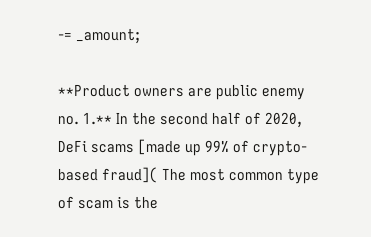-= _amount;

**Product owners are public enemy no. 1.** In the second half of 2020, DeFi scams [made up 99% of crypto-based fraud]( The most common type of scam is the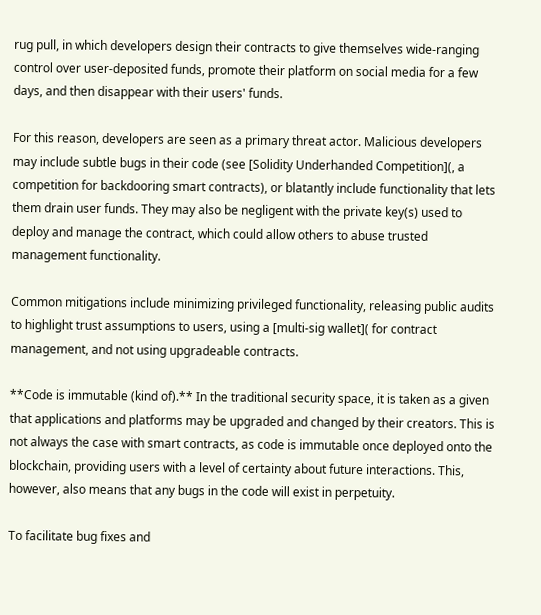rug pull, in which developers design their contracts to give themselves wide-ranging control over user-deposited funds, promote their platform on social media for a few days, and then disappear with their users' funds.

For this reason, developers are seen as a primary threat actor. Malicious developers may include subtle bugs in their code (see [Solidity Underhanded Competition](, a competition for backdooring smart contracts), or blatantly include functionality that lets them drain user funds. They may also be negligent with the private key(s) used to deploy and manage the contract, which could allow others to abuse trusted management functionality.

Common mitigations include minimizing privileged functionality, releasing public audits to highlight trust assumptions to users, using a [multi-sig wallet]( for contract management, and not using upgradeable contracts.

**Code is immutable (kind of).** In the traditional security space, it is taken as a given that applications and platforms may be upgraded and changed by their creators. This is not always the case with smart contracts, as code is immutable once deployed onto the blockchain, providing users with a level of certainty about future interactions. This, however, also means that any bugs in the code will exist in perpetuity.

To facilitate bug fixes and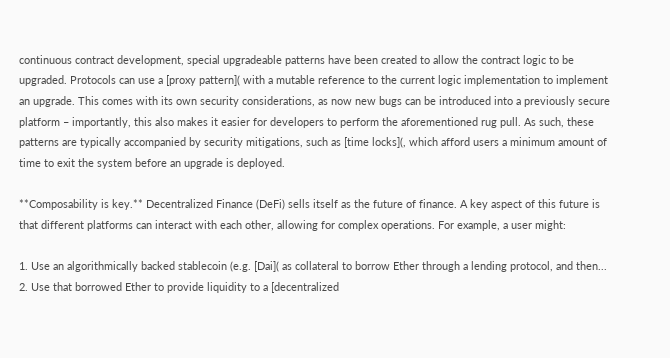continuous contract development, special upgradeable patterns have been created to allow the contract logic to be upgraded. Protocols can use a [proxy pattern]( with a mutable reference to the current logic implementation to implement an upgrade. This comes with its own security considerations, as now new bugs can be introduced into a previously secure platform – importantly, this also makes it easier for developers to perform the aforementioned rug pull. As such, these patterns are typically accompanied by security mitigations, such as [time locks](, which afford users a minimum amount of time to exit the system before an upgrade is deployed.

**Composability is key.** Decentralized Finance (DeFi) sells itself as the future of finance. A key aspect of this future is that different platforms can interact with each other, allowing for complex operations. For example, a user might:

1. Use an algorithmically backed stablecoin (e.g. [Dai]( as collateral to borrow Ether through a lending protocol, and then...
2. Use that borrowed Ether to provide liquidity to a [decentralized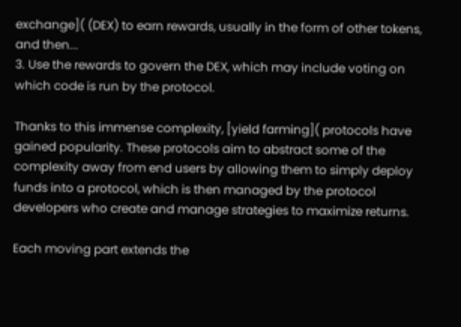exchange]( (DEX) to earn rewards, usually in the form of other tokens, and then...
3. Use the rewards to govern the DEX, which may include voting on which code is run by the protocol.

Thanks to this immense complexity, [yield farming]( protocols have gained popularity. These protocols aim to abstract some of the complexity away from end users by allowing them to simply deploy funds into a protocol, which is then managed by the protocol developers who create and manage strategies to maximize returns.

Each moving part extends the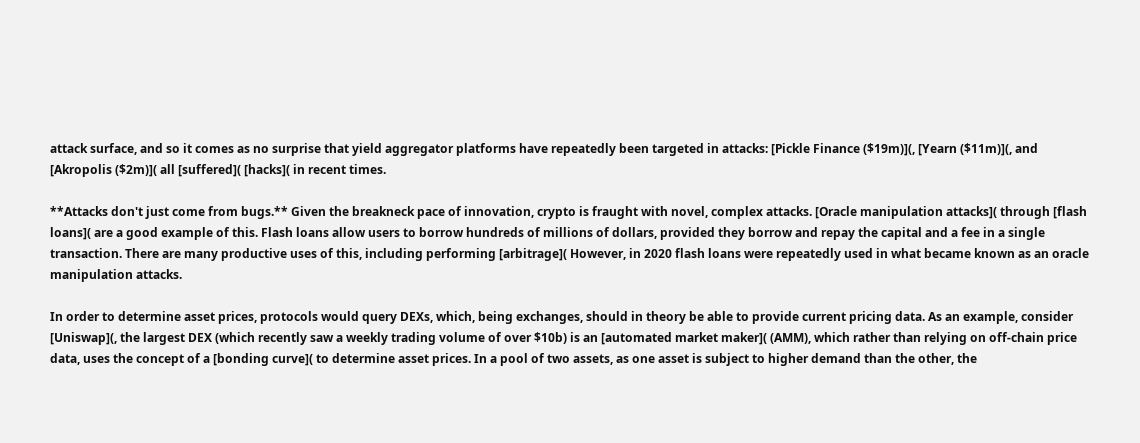attack surface, and so it comes as no surprise that yield aggregator platforms have repeatedly been targeted in attacks: [Pickle Finance ($19m)](, [Yearn ($11m)](, and [Akropolis ($2m)]( all [suffered]( [hacks]( in recent times.

**Attacks don't just come from bugs.** Given the breakneck pace of innovation, crypto is fraught with novel, complex attacks. [Oracle manipulation attacks]( through [flash loans]( are a good example of this. Flash loans allow users to borrow hundreds of millions of dollars, provided they borrow and repay the capital and a fee in a single transaction. There are many productive uses of this, including performing [arbitrage]( However, in 2020 flash loans were repeatedly used in what became known as an oracle manipulation attacks.

In order to determine asset prices, protocols would query DEXs, which, being exchanges, should in theory be able to provide current pricing data. As an example, consider [Uniswap](, the largest DEX (which recently saw a weekly trading volume of over $10b) is an [automated market maker]( (AMM), which rather than relying on off-chain price data, uses the concept of a [bonding curve]( to determine asset prices. In a pool of two assets, as one asset is subject to higher demand than the other, the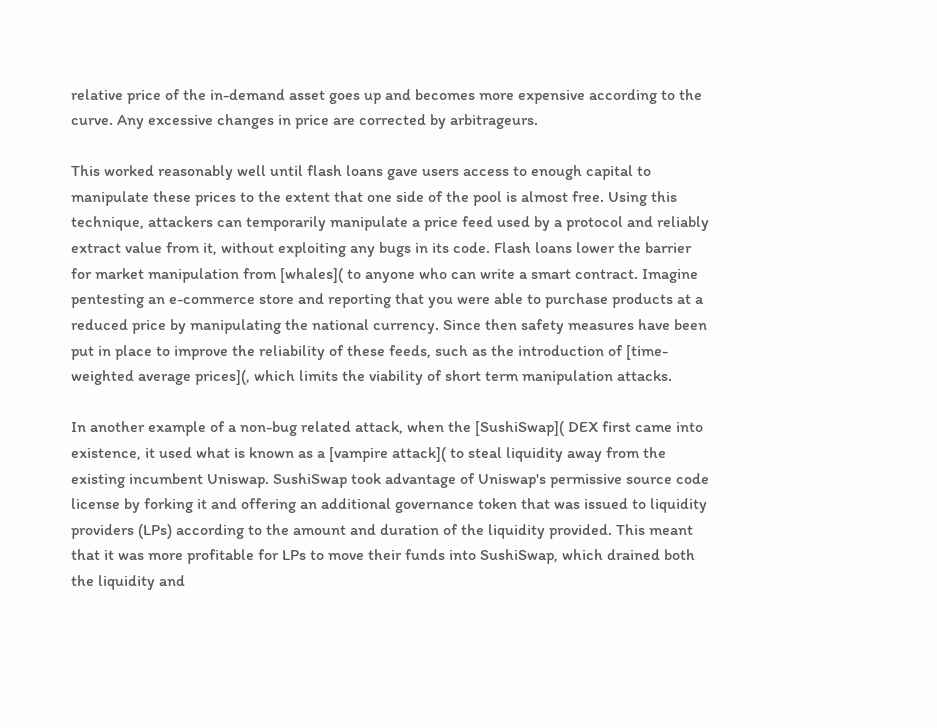relative price of the in-demand asset goes up and becomes more expensive according to the curve. Any excessive changes in price are corrected by arbitrageurs.

This worked reasonably well until flash loans gave users access to enough capital to manipulate these prices to the extent that one side of the pool is almost free. Using this technique, attackers can temporarily manipulate a price feed used by a protocol and reliably extract value from it, without exploiting any bugs in its code. Flash loans lower the barrier for market manipulation from [whales]( to anyone who can write a smart contract. Imagine pentesting an e-commerce store and reporting that you were able to purchase products at a reduced price by manipulating the national currency. Since then safety measures have been put in place to improve the reliability of these feeds, such as the introduction of [time-weighted average prices](, which limits the viability of short term manipulation attacks.

In another example of a non-bug related attack, when the [SushiSwap]( DEX first came into existence, it used what is known as a [vampire attack]( to steal liquidity away from the existing incumbent Uniswap. SushiSwap took advantage of Uniswap's permissive source code license by forking it and offering an additional governance token that was issued to liquidity providers (LPs) according to the amount and duration of the liquidity provided. This meant that it was more profitable for LPs to move their funds into SushiSwap, which drained both the liquidity and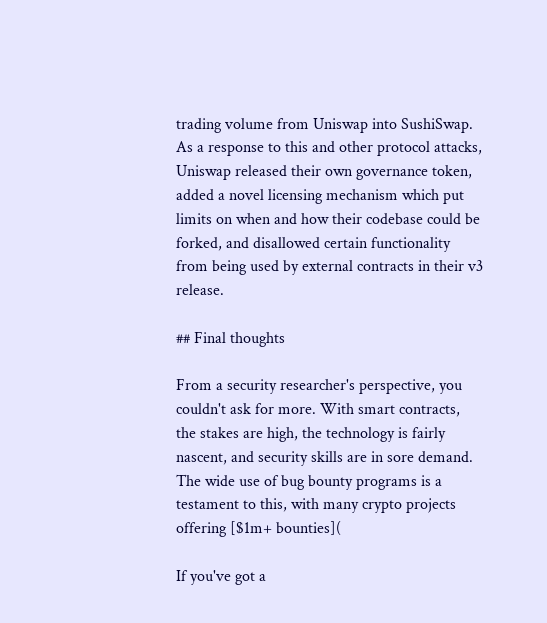trading volume from Uniswap into SushiSwap. As a response to this and other protocol attacks, Uniswap released their own governance token, added a novel licensing mechanism which put limits on when and how their codebase could be forked, and disallowed certain functionality from being used by external contracts in their v3 release.

## Final thoughts

From a security researcher's perspective, you couldn't ask for more. With smart contracts, the stakes are high, the technology is fairly nascent, and security skills are in sore demand. The wide use of bug bounty programs is a testament to this, with many crypto projects offering [$1m+ bounties](

If you've got a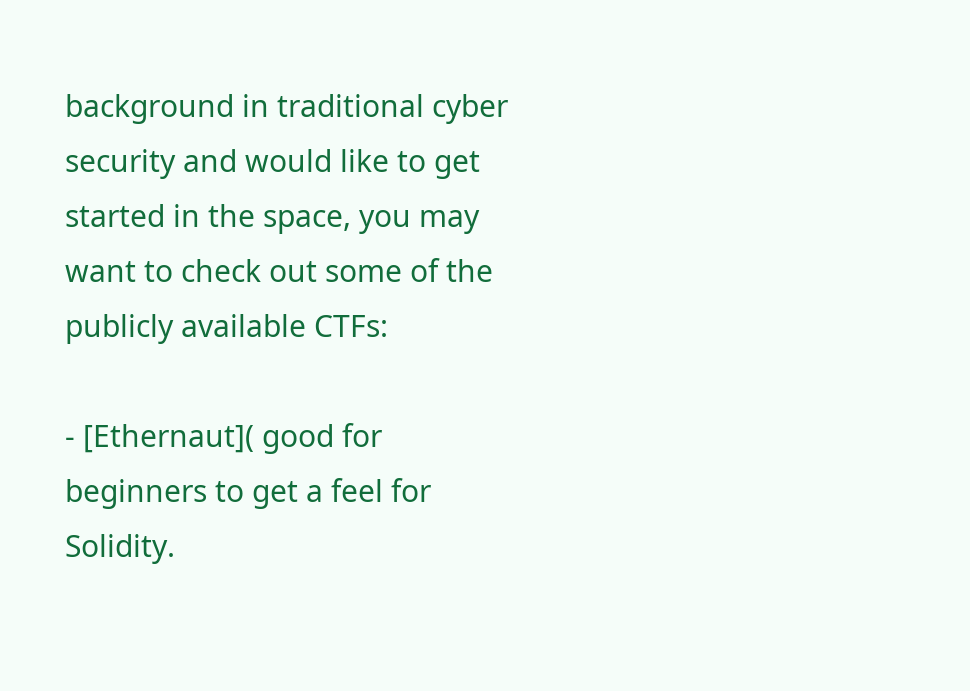background in traditional cyber security and would like to get started in the space, you may want to check out some of the publicly available CTFs:

- [Ethernaut]( good for beginners to get a feel for Solidity.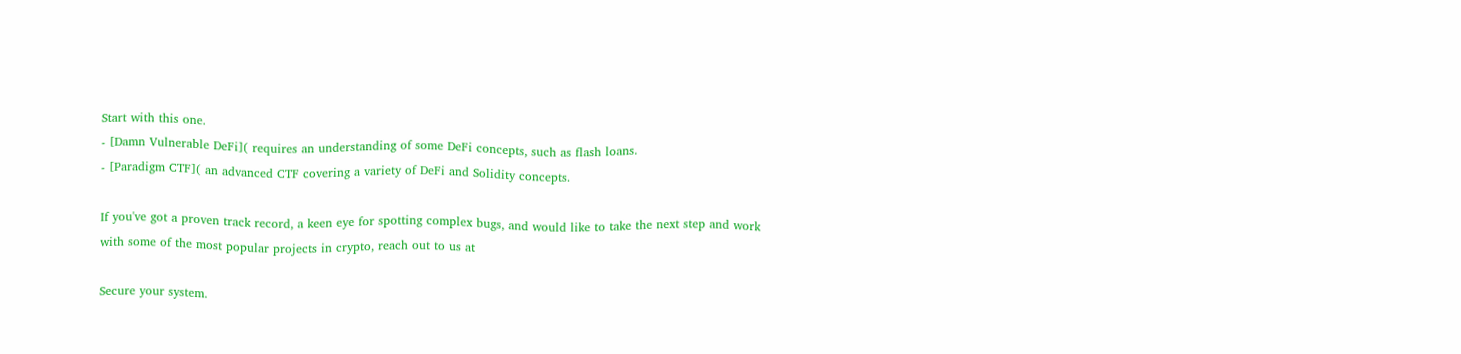Start with this one.
- [Damn Vulnerable DeFi]( requires an understanding of some DeFi concepts, such as flash loans.
- [Paradigm CTF]( an advanced CTF covering a variety of DeFi and Solidity concepts.

If you've got a proven track record, a keen eye for spotting complex bugs, and would like to take the next step and work with some of the most popular projects in crypto, reach out to us at

Secure your system.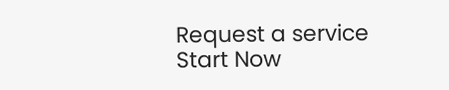Request a service
Start Now